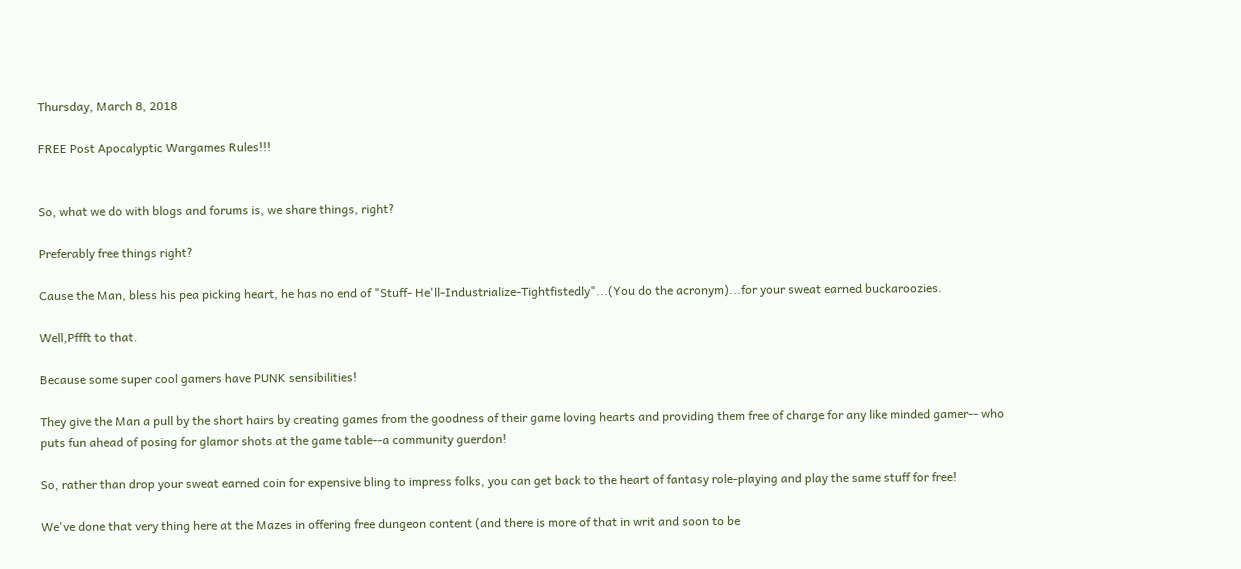Thursday, March 8, 2018

FREE Post Apocalyptic Wargames Rules!!!


So, what we do with blogs and forums is, we share things, right?

Preferably free things right?

Cause the Man, bless his pea picking heart, he has no end of "Stuff- He'll-Industrialize-Tightfistedly"...(You do the acronym)...for your sweat earned buckaroozies.

Well,Pffft to that.

Because some super cool gamers have PUNK sensibilities!

They give the Man a pull by the short hairs by creating games from the goodness of their game loving hearts and providing them free of charge for any like minded gamer-- who puts fun ahead of posing for glamor shots at the game table--a community guerdon!

So, rather than drop your sweat earned coin for expensive bling to impress folks, you can get back to the heart of fantasy role-playing and play the same stuff for free!

We've done that very thing here at the Mazes in offering free dungeon content (and there is more of that in writ and soon to be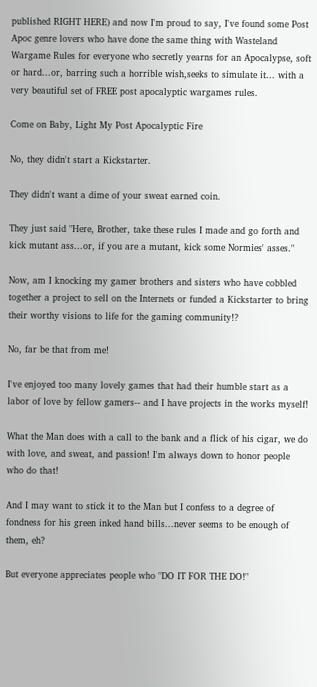published RIGHT HERE) and now I'm proud to say, I've found some Post Apoc genre lovers who have done the same thing with Wasteland Wargame Rules for everyone who secretly yearns for an Apocalypse, soft or hard...or, barring such a horrible wish,seeks to simulate it... with a very beautiful set of FREE post apocalyptic wargames rules.

Come on Baby, Light My Post Apocalyptic Fire

No, they didn't start a Kickstarter.

They didn't want a dime of your sweat earned coin.

They just said "Here, Brother, take these rules I made and go forth and kick mutant ass...or, if you are a mutant, kick some Normies' asses."

Now, am I knocking my gamer brothers and sisters who have cobbled together a project to sell on the Internets or funded a Kickstarter to bring their worthy visions to life for the gaming community!?

No, far be that from me!

I've enjoyed too many lovely games that had their humble start as a labor of love by fellow gamers-- and I have projects in the works myself!

What the Man does with a call to the bank and a flick of his cigar, we do with love, and sweat, and passion! I'm always down to honor people who do that!

And I may want to stick it to the Man but I confess to a degree of fondness for his green inked hand bills...never seems to be enough of them, eh?

But everyone appreciates people who "DO IT FOR THE DO!"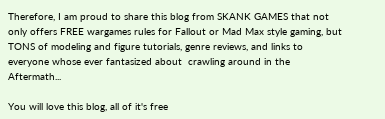Therefore, I am proud to share this blog from SKANK GAMES that not only offers FREE wargames rules for Fallout or Mad Max style gaming, but TONS of modeling and figure tutorials, genre reviews, and links to everyone whose ever fantasized about  crawling around in the Aftermath...

You will love this blog, all of it's free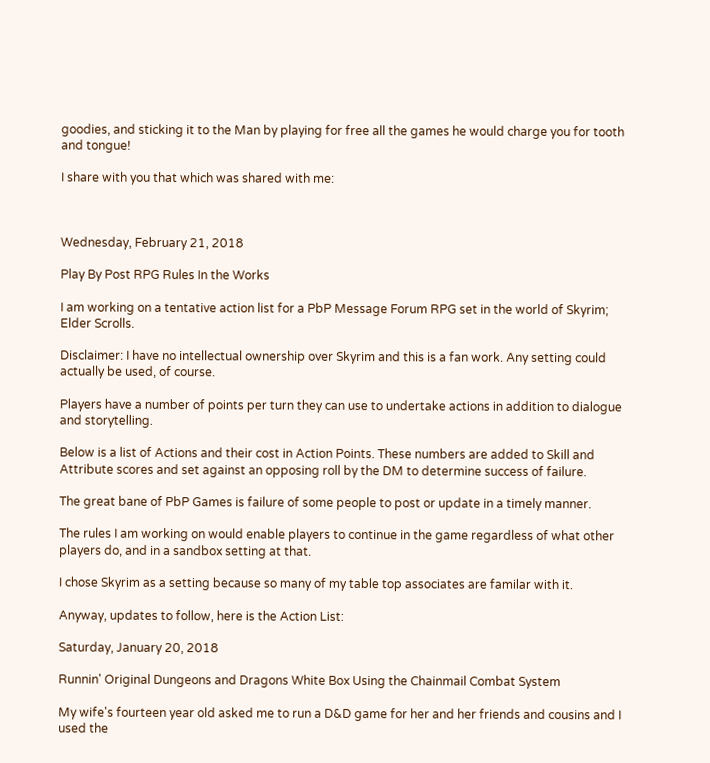goodies, and sticking it to the Man by playing for free all the games he would charge you for tooth and tongue!

I share with you that which was shared with me:



Wednesday, February 21, 2018

Play By Post RPG Rules In the Works

I am working on a tentative action list for a PbP Message Forum RPG set in the world of Skyrim; Elder Scrolls.

Disclaimer: I have no intellectual ownership over Skyrim and this is a fan work. Any setting could actually be used, of course.

Players have a number of points per turn they can use to undertake actions in addition to dialogue and storytelling.

Below is a list of Actions and their cost in Action Points. These numbers are added to Skill and Attribute scores and set against an opposing roll by the DM to determine success of failure.

The great bane of PbP Games is failure of some people to post or update in a timely manner.

The rules I am working on would enable players to continue in the game regardless of what other players do, and in a sandbox setting at that.

I chose Skyrim as a setting because so many of my table top associates are familar with it.

Anyway, updates to follow, here is the Action List:

Saturday, January 20, 2018

Runnin' Original Dungeons and Dragons White Box Using the Chainmail Combat System

My wife's fourteen year old asked me to run a D&D game for her and her friends and cousins and I used the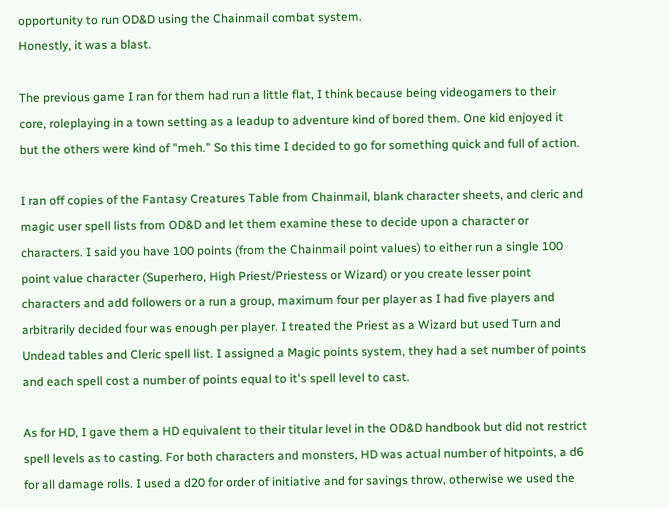opportunity to run OD&D using the Chainmail combat system.
Honestly, it was a blast.

The previous game I ran for them had run a little flat, I think because being videogamers to their core, roleplaying in a town setting as a leadup to adventure kind of bored them. One kid enjoyed it but the others were kind of "meh." So this time I decided to go for something quick and full of action.

I ran off copies of the Fantasy Creatures Table from Chainmail, blank character sheets, and cleric and magic user spell lists from OD&D and let them examine these to decide upon a character or characters. I said you have 100 points (from the Chainmail point values) to either run a single 100 point value character (Superhero, High Priest/Priestess or Wizard) or you create lesser point characters and add followers or a run a group, maximum four per player as I had five players and arbitrarily decided four was enough per player. I treated the Priest as a Wizard but used Turn and Undead tables and Cleric spell list. I assigned a Magic points system, they had a set number of points and each spell cost a number of points equal to it's spell level to cast.

As for HD, I gave them a HD equivalent to their titular level in the OD&D handbook but did not restrict spell levels as to casting. For both characters and monsters, HD was actual number of hitpoints, a d6 for all damage rolls. I used a d20 for order of initiative and for savings throw, otherwise we used the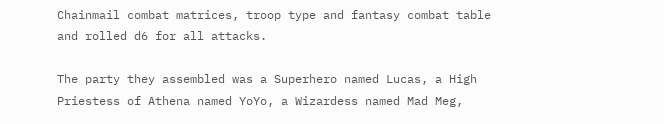Chainmail combat matrices, troop type and fantasy combat table and rolled d6 for all attacks.

The party they assembled was a Superhero named Lucas, a High Priestess of Athena named YoYo, a Wizardess named Mad Meg,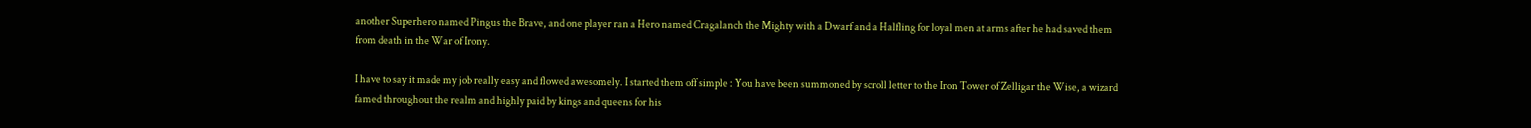another Superhero named Pingus the Brave, and one player ran a Hero named Cragalanch the Mighty with a Dwarf and a Halfling for loyal men at arms after he had saved them from death in the War of Irony.

I have to say it made my job really easy and flowed awesomely. I started them off simple : You have been summoned by scroll letter to the Iron Tower of Zelligar the Wise, a wizard famed throughout the realm and highly paid by kings and queens for his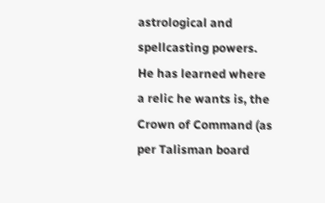astrological and spellcasting powers. He has learned where a relic he wants is, the Crown of Command (as per Talisman board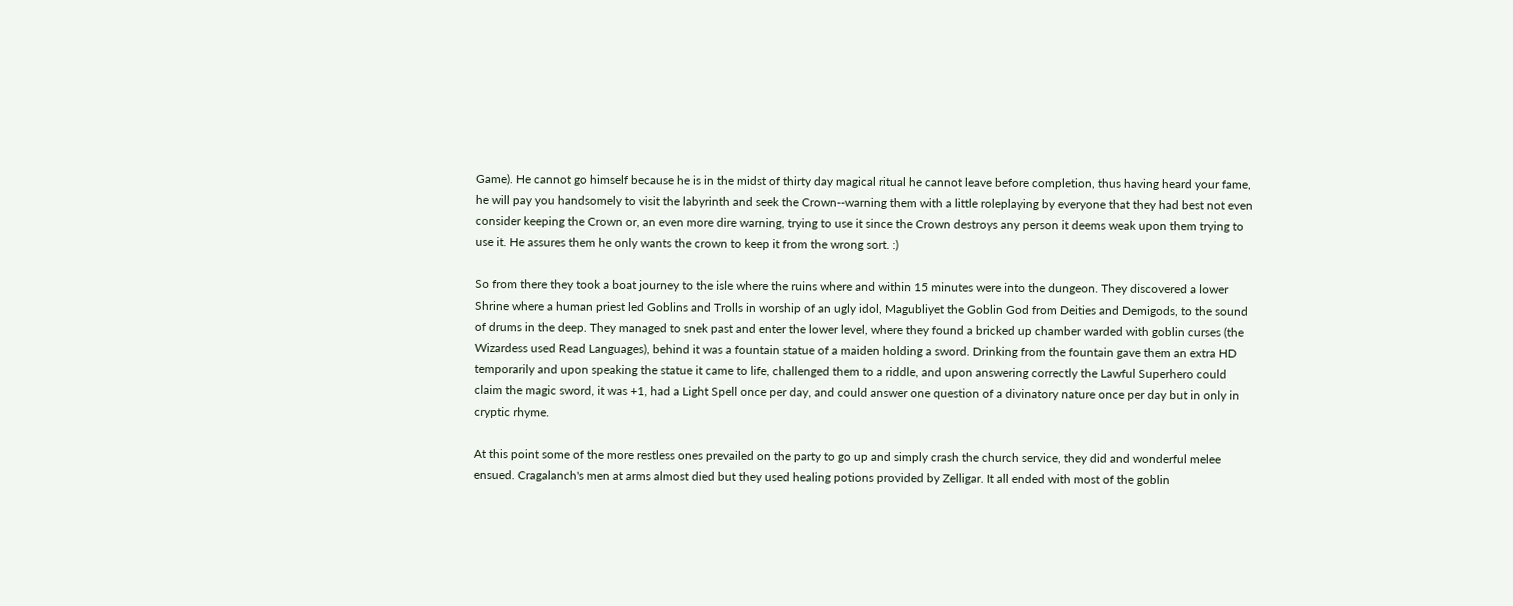Game). He cannot go himself because he is in the midst of thirty day magical ritual he cannot leave before completion, thus having heard your fame, he will pay you handsomely to visit the labyrinth and seek the Crown--warning them with a little roleplaying by everyone that they had best not even consider keeping the Crown or, an even more dire warning, trying to use it since the Crown destroys any person it deems weak upon them trying to use it. He assures them he only wants the crown to keep it from the wrong sort. :)

So from there they took a boat journey to the isle where the ruins where and within 15 minutes were into the dungeon. They discovered a lower Shrine where a human priest led Goblins and Trolls in worship of an ugly idol, Magubliyet the Goblin God from Deities and Demigods, to the sound of drums in the deep. They managed to snek past and enter the lower level, where they found a bricked up chamber warded with goblin curses (the Wizardess used Read Languages), behind it was a fountain statue of a maiden holding a sword. Drinking from the fountain gave them an extra HD temporarily and upon speaking the statue it came to life, challenged them to a riddle, and upon answering correctly the Lawful Superhero could claim the magic sword, it was +1, had a Light Spell once per day, and could answer one question of a divinatory nature once per day but in only in cryptic rhyme.

At this point some of the more restless ones prevailed on the party to go up and simply crash the church service, they did and wonderful melee ensued. Cragalanch's men at arms almost died but they used healing potions provided by Zelligar. It all ended with most of the goblin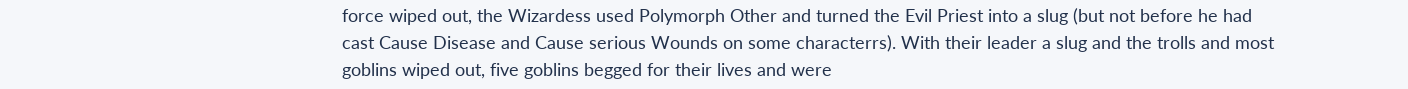force wiped out, the Wizardess used Polymorph Other and turned the Evil Priest into a slug (but not before he had cast Cause Disease and Cause serious Wounds on some characterrs). With their leader a slug and the trolls and most goblins wiped out, five goblins begged for their lives and were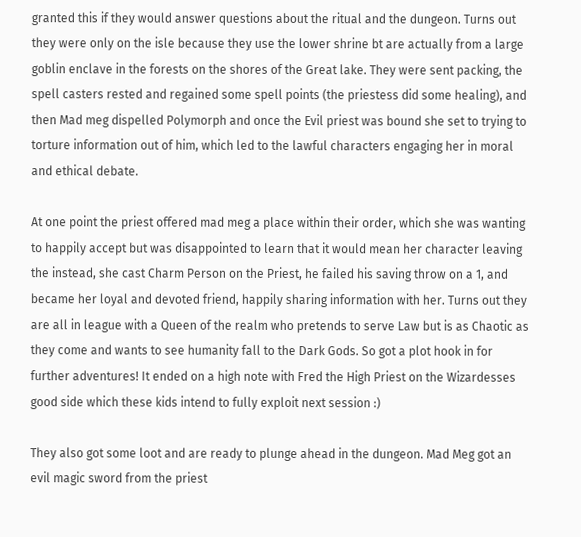granted this if they would answer questions about the ritual and the dungeon. Turns out they were only on the isle because they use the lower shrine bt are actually from a large goblin enclave in the forests on the shores of the Great lake. They were sent packing, the spell casters rested and regained some spell points (the priestess did some healing), and then Mad meg dispelled Polymorph and once the Evil priest was bound she set to trying to torture information out of him, which led to the lawful characters engaging her in moral and ethical debate.

At one point the priest offered mad meg a place within their order, which she was wanting to happily accept but was disappointed to learn that it would mean her character leaving the instead, she cast Charm Person on the Priest, he failed his saving throw on a 1, and became her loyal and devoted friend, happily sharing information with her. Turns out they are all in league with a Queen of the realm who pretends to serve Law but is as Chaotic as they come and wants to see humanity fall to the Dark Gods. So got a plot hook in for further adventures! It ended on a high note with Fred the High Priest on the Wizardesses good side which these kids intend to fully exploit next session :)

They also got some loot and are ready to plunge ahead in the dungeon. Mad Meg got an evil magic sword from the priest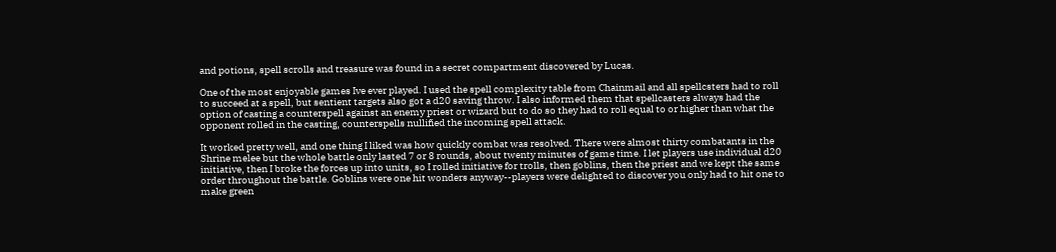and potions, spell scrolls and treasure was found in a secret compartment discovered by Lucas.

One of the most enjoyable games Ive ever played. I used the spell complexity table from Chainmail and all spellcsters had to roll to succeed at a spell, but sentient targets also got a d20 saving throw. I also informed them that spellcasters always had the option of casting a counterspell against an enemy priest or wizard but to do so they had to roll equal to or higher than what the opponent rolled in the casting, counterspells nullified the incoming spell attack.

It worked pretty well, and one thing I liked was how quickly combat was resolved. There were almost thirty combatants in the Shrine melee but the whole battle only lasted 7 or 8 rounds, about twenty minutes of game time. I let players use individual d20 initiative, then I broke the forces up into units, so I rolled initiative for trolls, then goblins, then the priest and we kept the same order throughout the battle. Goblins were one hit wonders anyway--players were delighted to discover you only had to hit one to make green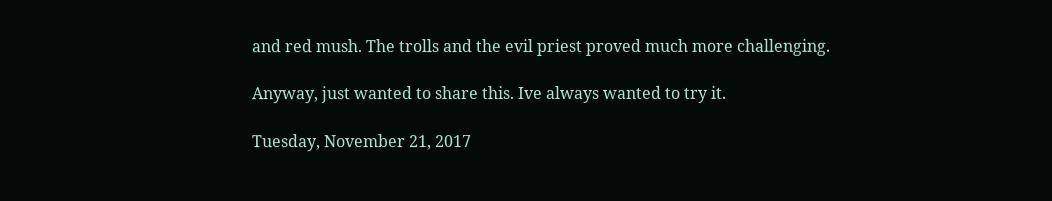and red mush. The trolls and the evil priest proved much more challenging.

Anyway, just wanted to share this. Ive always wanted to try it.

Tuesday, November 21, 2017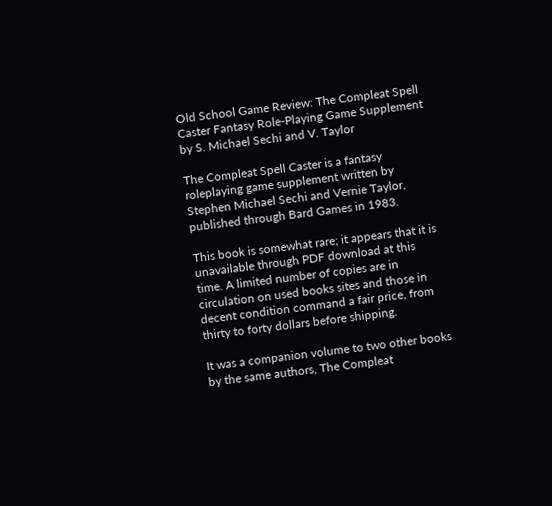Old School Game Review: The Compleat Spell Caster Fantasy Role-Playing Game Supplement by S. Michael Sechi and V. Taylor

The Compleat Spell Caster is a fantasy roleplaying game supplement written by Stephen Michael Sechi and Vernie Taylor, published through Bard Games in 1983.

This book is somewhat rare; it appears that it is unavailable through PDF download at this time. A limited number of copies are in circulation on used books sites and those in decent condition command a fair price, from thirty to forty dollars before shipping.

It was a companion volume to two other books by the same authors, The Compleat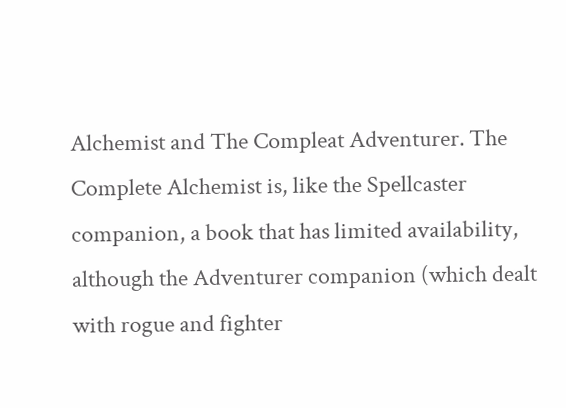Alchemist and The Compleat Adventurer. The Complete Alchemist is, like the Spellcaster companion, a book that has limited availability, although the Adventurer companion (which dealt with rogue and fighter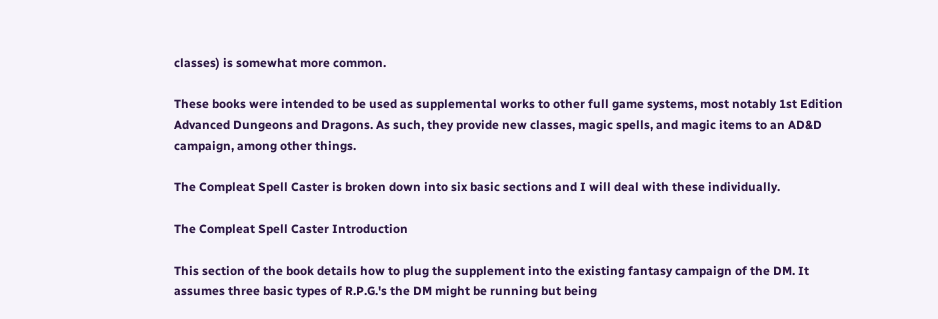classes) is somewhat more common.

These books were intended to be used as supplemental works to other full game systems, most notably 1st Edition Advanced Dungeons and Dragons. As such, they provide new classes, magic spells, and magic items to an AD&D campaign, among other things.

The Compleat Spell Caster is broken down into six basic sections and I will deal with these individually.

The Compleat Spell Caster Introduction

This section of the book details how to plug the supplement into the existing fantasy campaign of the DM. It assumes three basic types of R.P.G.'s the DM might be running but being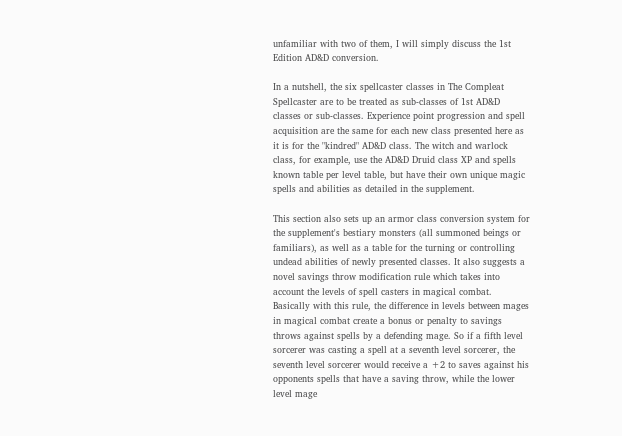unfamiliar with two of them, I will simply discuss the 1st Edition AD&D conversion.

In a nutshell, the six spellcaster classes in The Compleat Spellcaster are to be treated as sub-classes of 1st AD&D classes or sub-classes. Experience point progression and spell acquisition are the same for each new class presented here as it is for the "kindred" AD&D class. The witch and warlock class, for example, use the AD&D Druid class XP and spells known table per level table, but have their own unique magic spells and abilities as detailed in the supplement.

This section also sets up an armor class conversion system for the supplement's bestiary monsters (all summoned beings or familiars), as well as a table for the turning or controlling undead abilities of newly presented classes. It also suggests a novel savings throw modification rule which takes into account the levels of spell casters in magical combat. Basically with this rule, the difference in levels between mages in magical combat create a bonus or penalty to savings throws against spells by a defending mage. So if a fifth level sorcerer was casting a spell at a seventh level sorcerer, the seventh level sorcerer would receive a +2 to saves against his opponents spells that have a saving throw, while the lower level mage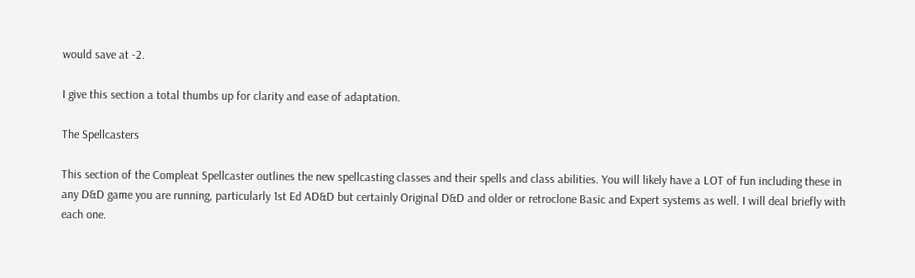would save at -2.

I give this section a total thumbs up for clarity and ease of adaptation.

The Spellcasters

This section of the Compleat Spellcaster outlines the new spellcasting classes and their spells and class abilities. You will likely have a LOT of fun including these in any D&D game you are running, particularly 1st Ed AD&D but certainly Original D&D and older or retroclone Basic and Expert systems as well. I will deal briefly with each one.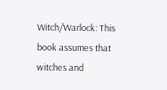Witch/Warlock: This book assumes that witches and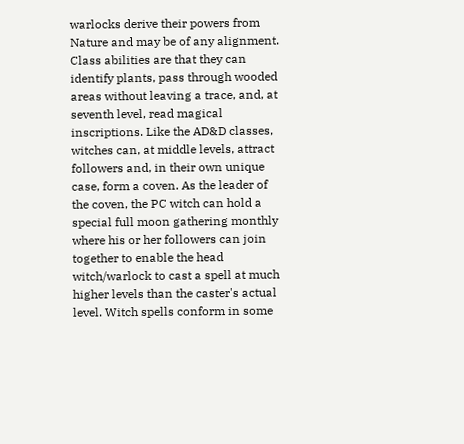warlocks derive their powers from Nature and may be of any alignment. Class abilities are that they can identify plants, pass through wooded areas without leaving a trace, and, at seventh level, read magical inscriptions. Like the AD&D classes, witches can, at middle levels, attract followers and, in their own unique case, form a coven. As the leader of the coven, the PC witch can hold a special full moon gathering monthly where his or her followers can join together to enable the head witch/warlock to cast a spell at much higher levels than the caster's actual level. Witch spells conform in some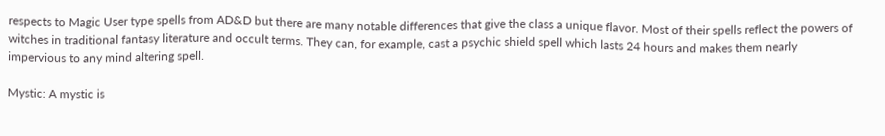respects to Magic User type spells from AD&D but there are many notable differences that give the class a unique flavor. Most of their spells reflect the powers of witches in traditional fantasy literature and occult terms. They can, for example, cast a psychic shield spell which lasts 24 hours and makes them nearly impervious to any mind altering spell.

Mystic: A mystic is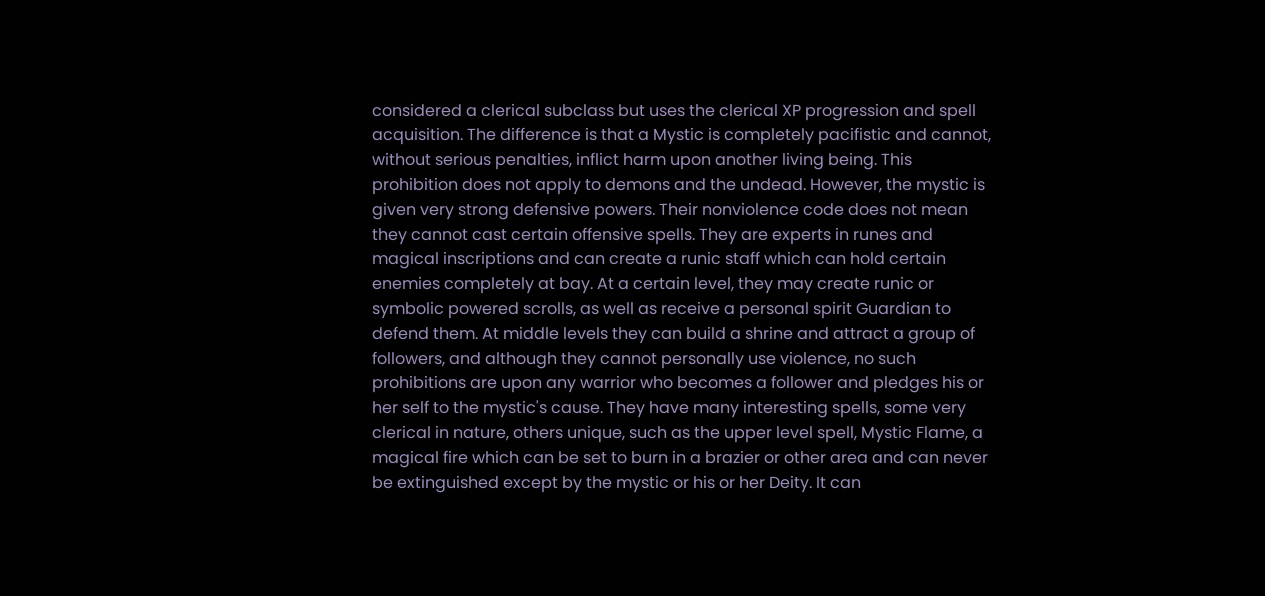considered a clerical subclass but uses the clerical XP progression and spell acquisition. The difference is that a Mystic is completely pacifistic and cannot, without serious penalties, inflict harm upon another living being. This prohibition does not apply to demons and the undead. However, the mystic is given very strong defensive powers. Their nonviolence code does not mean they cannot cast certain offensive spells. They are experts in runes and magical inscriptions and can create a runic staff which can hold certain enemies completely at bay. At a certain level, they may create runic or symbolic powered scrolls, as well as receive a personal spirit Guardian to defend them. At middle levels they can build a shrine and attract a group of followers, and although they cannot personally use violence, no such prohibitions are upon any warrior who becomes a follower and pledges his or her self to the mystic's cause. They have many interesting spells, some very clerical in nature, others unique, such as the upper level spell, Mystic Flame, a magical fire which can be set to burn in a brazier or other area and can never be extinguished except by the mystic or his or her Deity. It can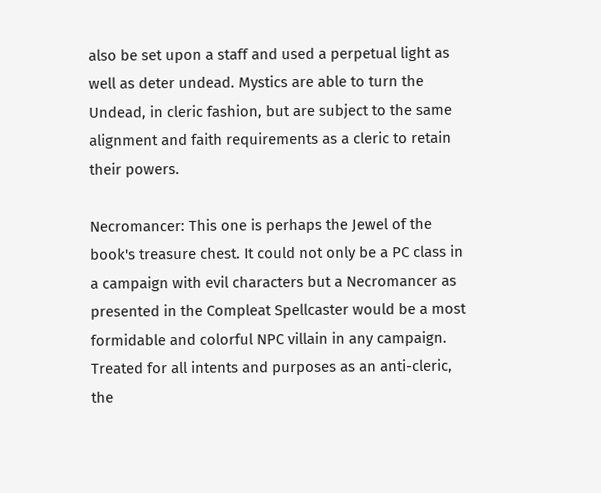also be set upon a staff and used a perpetual light as well as deter undead. Mystics are able to turn the Undead, in cleric fashion, but are subject to the same alignment and faith requirements as a cleric to retain their powers.

Necromancer: This one is perhaps the Jewel of the book's treasure chest. It could not only be a PC class in a campaign with evil characters but a Necromancer as presented in the Compleat Spellcaster would be a most formidable and colorful NPC villain in any campaign. Treated for all intents and purposes as an anti-cleric, the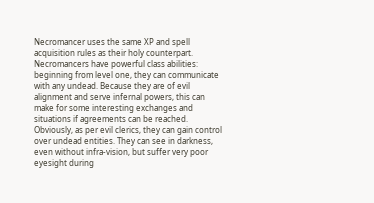Necromancer uses the same XP and spell acquisition rules as their holy counterpart. Necromancers have powerful class abilities: beginning from level one, they can communicate with any undead. Because they are of evil alignment and serve infernal powers, this can make for some interesting exchanges and situations if agreements can be reached.  Obviously, as per evil clerics, they can gain control over undead entities. They can see in darkness, even without infra-vision, but suffer very poor eyesight during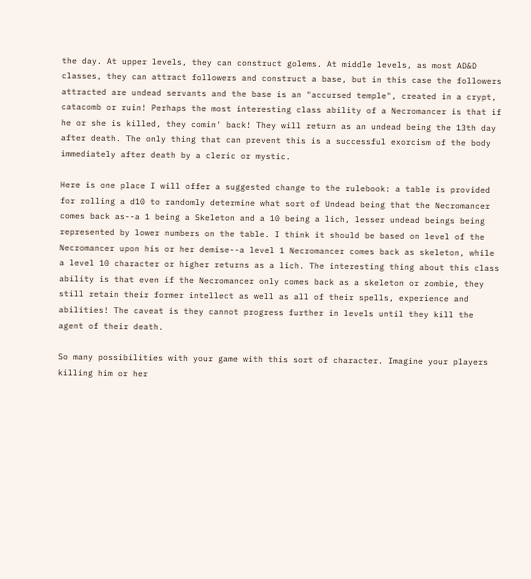the day. At upper levels, they can construct golems. At middle levels, as most AD&D classes, they can attract followers and construct a base, but in this case the followers attracted are undead servants and the base is an "accursed temple", created in a crypt, catacomb or ruin! Perhaps the most interesting class ability of a Necromancer is that if he or she is killed, they comin' back! They will return as an undead being the 13th day after death. The only thing that can prevent this is a successful exorcism of the body immediately after death by a cleric or mystic.

Here is one place I will offer a suggested change to the rulebook: a table is provided for rolling a d10 to randomly determine what sort of Undead being that the Necromancer comes back as--a 1 being a Skeleton and a 10 being a lich, lesser undead beings being represented by lower numbers on the table. I think it should be based on level of the Necromancer upon his or her demise--a level 1 Necromancer comes back as skeleton, while a level 10 character or higher returns as a lich. The interesting thing about this class ability is that even if the Necromancer only comes back as a skeleton or zombie, they still retain their former intellect as well as all of their spells, experience and abilities! The caveat is they cannot progress further in levels until they kill the agent of their death.

So many possibilities with your game with this sort of character. Imagine your players killing him or her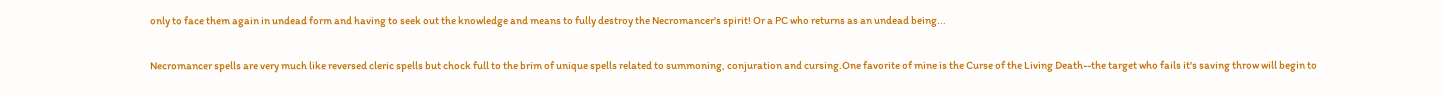only to face them again in undead form and having to seek out the knowledge and means to fully destroy the Necromancer's spirit! Or a PC who returns as an undead being...

Necromancer spells are very much like reversed cleric spells but chock full to the brim of unique spells related to summoning, conjuration and cursing.One favorite of mine is the Curse of the Living Death--the target who fails it's saving throw will begin to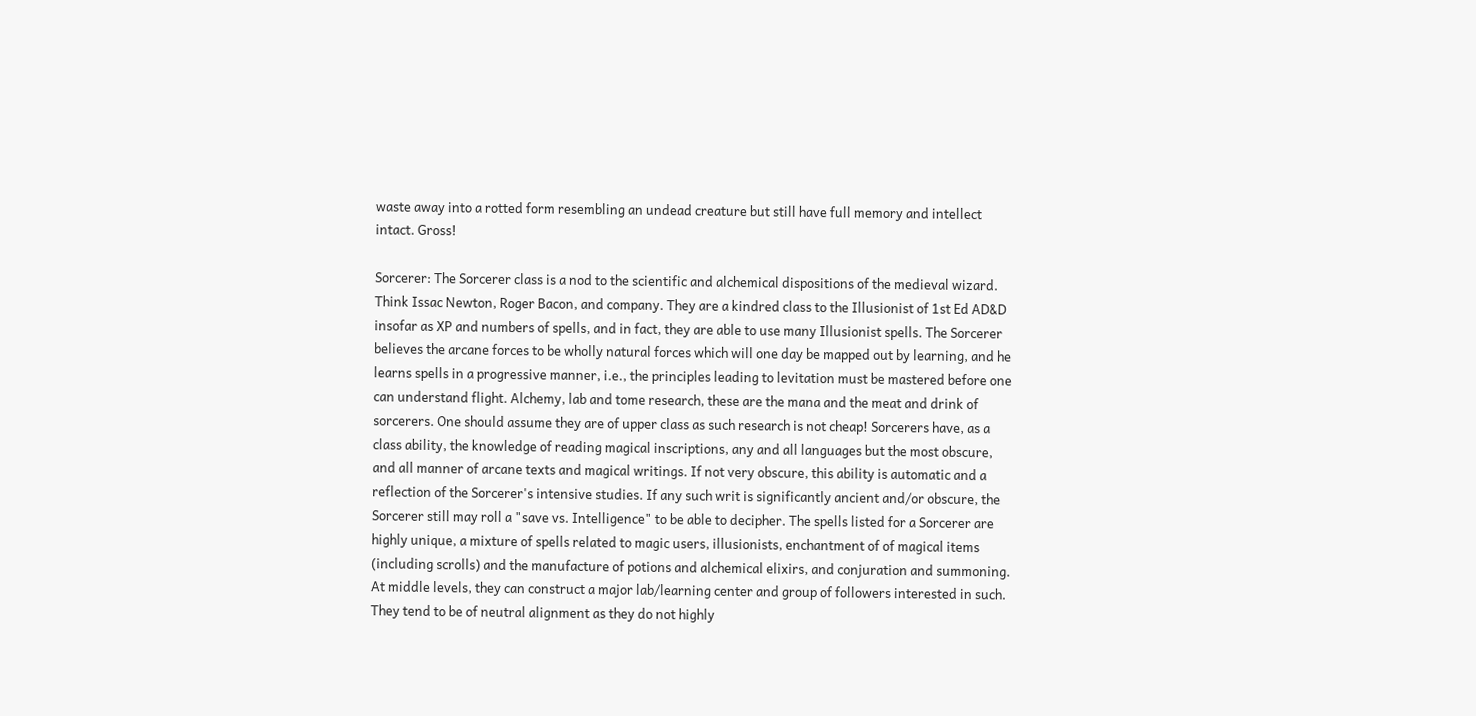waste away into a rotted form resembling an undead creature but still have full memory and intellect intact. Gross!

Sorcerer: The Sorcerer class is a nod to the scientific and alchemical dispositions of the medieval wizard. Think Issac Newton, Roger Bacon, and company. They are a kindred class to the Illusionist of 1st Ed AD&D insofar as XP and numbers of spells, and in fact, they are able to use many Illusionist spells. The Sorcerer believes the arcane forces to be wholly natural forces which will one day be mapped out by learning, and he learns spells in a progressive manner, i.e., the principles leading to levitation must be mastered before one can understand flight. Alchemy, lab and tome research, these are the mana and the meat and drink of sorcerers. One should assume they are of upper class as such research is not cheap! Sorcerers have, as a class ability, the knowledge of reading magical inscriptions, any and all languages but the most obscure, and all manner of arcane texts and magical writings. If not very obscure, this ability is automatic and a reflection of the Sorcerer's intensive studies. If any such writ is significantly ancient and/or obscure, the Sorcerer still may roll a "save vs. Intelligence" to be able to decipher. The spells listed for a Sorcerer are highly unique, a mixture of spells related to magic users, illusionists, enchantment of of magical items (including scrolls) and the manufacture of potions and alchemical elixirs, and conjuration and summoning. At middle levels, they can construct a major lab/learning center and group of followers interested in such. They tend to be of neutral alignment as they do not highly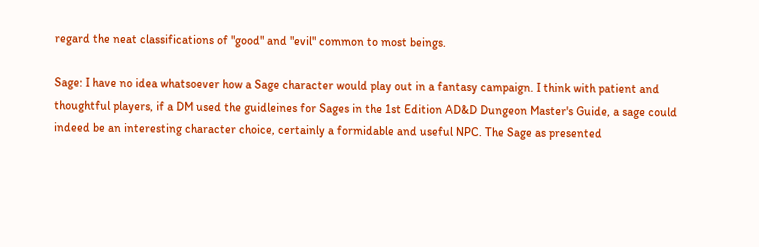regard the neat classifications of "good" and "evil" common to most beings.

Sage: I have no idea whatsoever how a Sage character would play out in a fantasy campaign. I think with patient and thoughtful players, if a DM used the guidleines for Sages in the 1st Edition AD&D Dungeon Master's Guide, a sage could indeed be an interesting character choice, certainly a formidable and useful NPC. The Sage as presented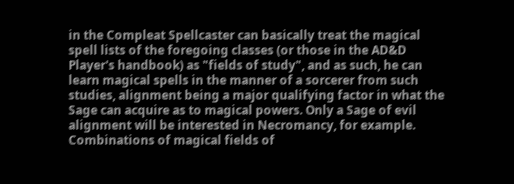in the Compleat Spellcaster can basically treat the magical spell lists of the foregoing classes (or those in the AD&D Player's handbook) as "fields of study", and as such, he can learn magical spells in the manner of a sorcerer from such studies, alignment being a major qualifying factor in what the Sage can acquire as to magical powers. Only a Sage of evil alignment will be interested in Necromancy, for example. Combinations of magical fields of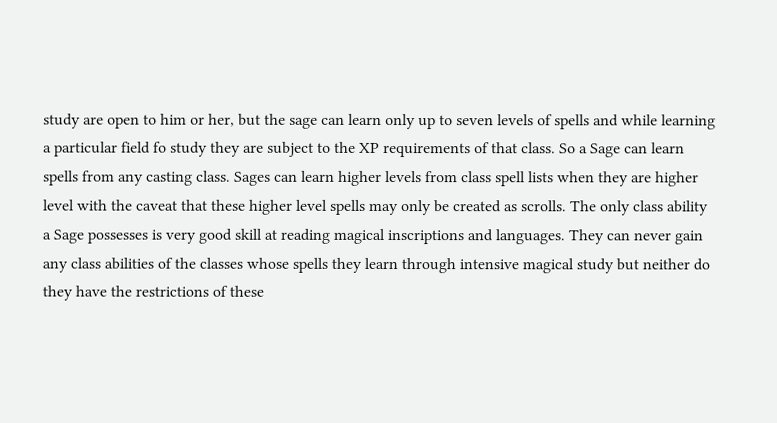study are open to him or her, but the sage can learn only up to seven levels of spells and while learning a particular field fo study they are subject to the XP requirements of that class. So a Sage can learn spells from any casting class. Sages can learn higher levels from class spell lists when they are higher level with the caveat that these higher level spells may only be created as scrolls. The only class ability a Sage possesses is very good skill at reading magical inscriptions and languages. They can never gain any class abilities of the classes whose spells they learn through intensive magical study but neither do they have the restrictions of these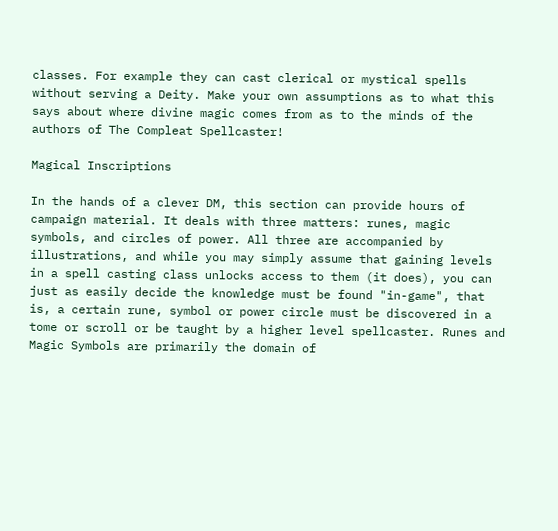classes. For example they can cast clerical or mystical spells without serving a Deity. Make your own assumptions as to what this says about where divine magic comes from as to the minds of the authors of The Compleat Spellcaster!

Magical Inscriptions

In the hands of a clever DM, this section can provide hours of campaign material. It deals with three matters: runes, magic symbols, and circles of power. All three are accompanied by illustrations, and while you may simply assume that gaining levels in a spell casting class unlocks access to them (it does), you can just as easily decide the knowledge must be found "in-game", that is, a certain rune, symbol or power circle must be discovered in a tome or scroll or be taught by a higher level spellcaster. Runes and Magic Symbols are primarily the domain of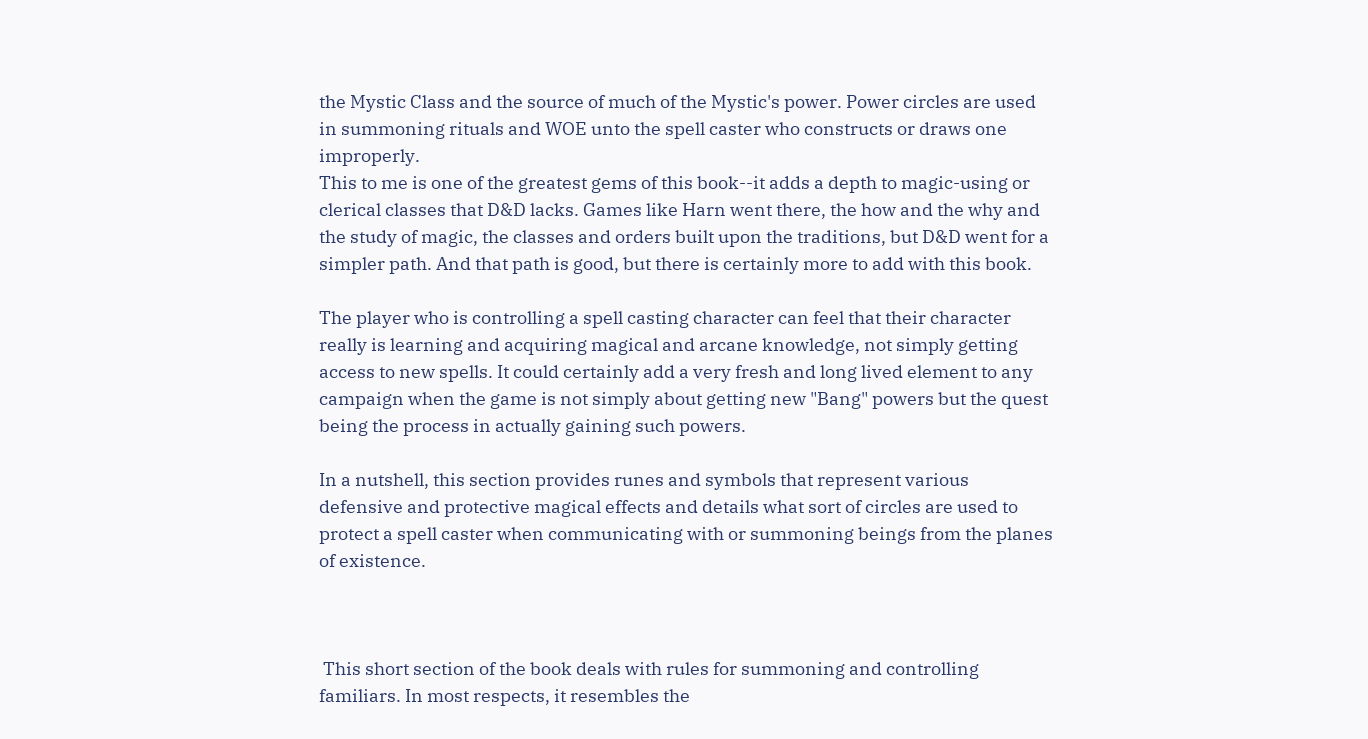the Mystic Class and the source of much of the Mystic's power. Power circles are used in summoning rituals and WOE unto the spell caster who constructs or draws one improperly.
This to me is one of the greatest gems of this book--it adds a depth to magic-using or clerical classes that D&D lacks. Games like Harn went there, the how and the why and the study of magic, the classes and orders built upon the traditions, but D&D went for a simpler path. And that path is good, but there is certainly more to add with this book.

The player who is controlling a spell casting character can feel that their character really is learning and acquiring magical and arcane knowledge, not simply getting access to new spells. It could certainly add a very fresh and long lived element to any campaign when the game is not simply about getting new "Bang" powers but the quest being the process in actually gaining such powers.

In a nutshell, this section provides runes and symbols that represent various defensive and protective magical effects and details what sort of circles are used to protect a spell caster when communicating with or summoning beings from the planes of existence.



 This short section of the book deals with rules for summoning and controlling familiars. In most respects, it resembles the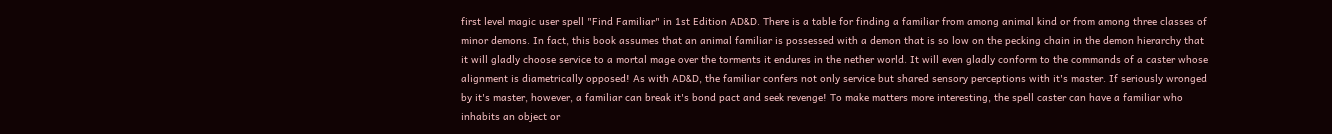first level magic user spell "Find Familiar" in 1st Edition AD&D. There is a table for finding a familiar from among animal kind or from among three classes of minor demons. In fact, this book assumes that an animal familiar is possessed with a demon that is so low on the pecking chain in the demon hierarchy that it will gladly choose service to a mortal mage over the torments it endures in the nether world. It will even gladly conform to the commands of a caster whose alignment is diametrically opposed! As with AD&D, the familiar confers not only service but shared sensory perceptions with it's master. If seriously wronged by it's master, however, a familiar can break it's bond pact and seek revenge! To make matters more interesting, the spell caster can have a familiar who inhabits an object or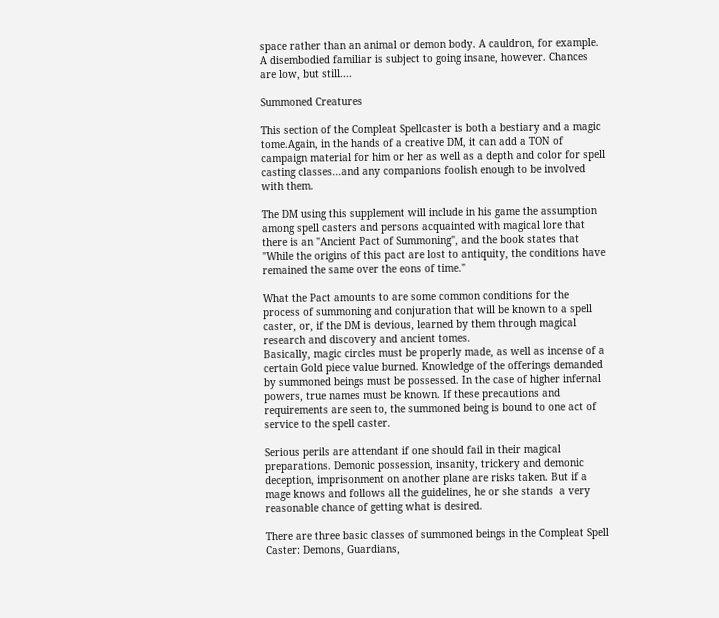space rather than an animal or demon body. A cauldron, for example. A disembodied familiar is subject to going insane, however. Chances are low, but still....

Summoned Creatures

This section of the Compleat Spellcaster is both a bestiary and a magic tome.Again, in the hands of a creative DM, it can add a TON of campaign material for him or her as well as a depth and color for spell casting classes...and any companions foolish enough to be involved with them.

The DM using this supplement will include in his game the assumption among spell casters and persons acquainted with magical lore that there is an "Ancient Pact of Summoning", and the book states that "While the origins of this pact are lost to antiquity, the conditions have remained the same over the eons of time."

What the Pact amounts to are some common conditions for the process of summoning and conjuration that will be known to a spell caster, or, if the DM is devious, learned by them through magical research and discovery and ancient tomes.
Basically, magic circles must be properly made, as well as incense of a certain Gold piece value burned. Knowledge of the offerings demanded by summoned beings must be possessed. In the case of higher infernal powers, true names must be known. If these precautions and requirements are seen to, the summoned being is bound to one act of service to the spell caster.

Serious perils are attendant if one should fail in their magical preparations. Demonic possession, insanity, trickery and demonic deception, imprisonment on another plane are risks taken. But if a mage knows and follows all the guidelines, he or she stands  a very reasonable chance of getting what is desired.

There are three basic classes of summoned beings in the Compleat Spell Caster: Demons, Guardians,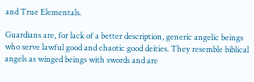and True Elementals.

Guardians are, for lack of a better description, generic angelic beings who serve lawful good and chaotic good deities. They resemble biblical angels as winged beings with swords and are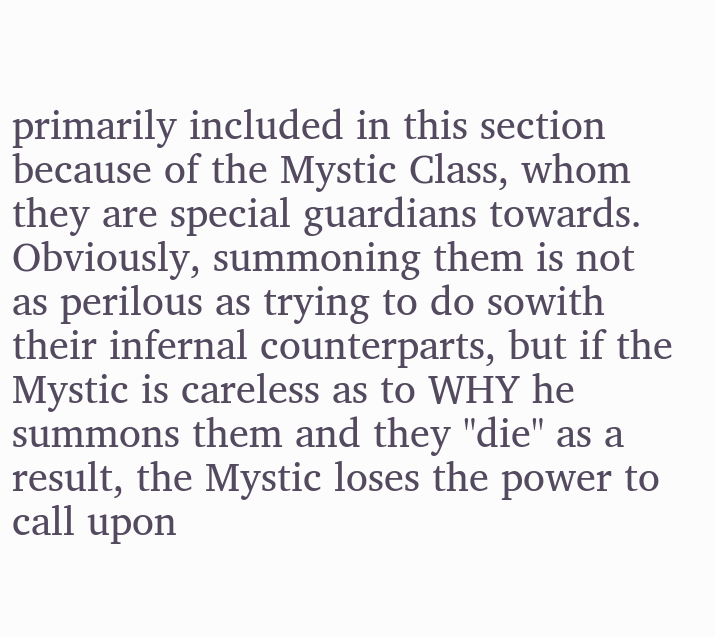primarily included in this section because of the Mystic Class, whom they are special guardians towards. Obviously, summoning them is not as perilous as trying to do sowith their infernal counterparts, but if the Mystic is careless as to WHY he summons them and they "die" as a result, the Mystic loses the power to call upon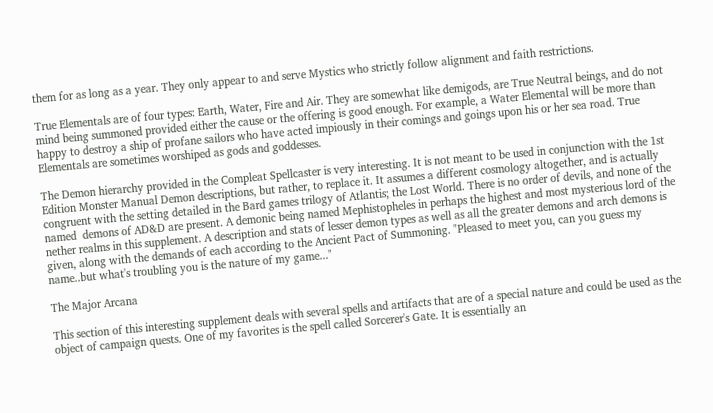them for as long as a year. They only appear to and serve Mystics who strictly follow alignment and faith restrictions.

True Elementals are of four types: Earth, Water, Fire and Air. They are somewhat like demigods, are True Neutral beings, and do not mind being summoned provided either the cause or the offering is good enough. For example, a Water Elemental will be more than happy to destroy a ship of profane sailors who have acted impiously in their comings and goings upon his or her sea road. True Elementals are sometimes worshiped as gods and goddesses.

The Demon hierarchy provided in the Compleat Spellcaster is very interesting. It is not meant to be used in conjunction with the 1st Edition Monster Manual Demon descriptions, but rather, to replace it. It assumes a different cosmology altogether, and is actually congruent with the setting detailed in the Bard games trilogy of Atlantis; the Lost World. There is no order of devils, and none of the named  demons of AD&D are present. A demonic being named Mephistopheles in perhaps the highest and most mysterious lord of the nether realms in this supplement. A description and stats of lesser demon types as well as all the greater demons and arch demons is given, along with the demands of each according to the Ancient Pact of Summoning. "Pleased to meet you, can you guess my name..but what's troubling you is the nature of my game..."

The Major Arcana

This section of this interesting supplement deals with several spells and artifacts that are of a special nature and could be used as the object of campaign quests. One of my favorites is the spell called Sorcerer's Gate. It is essentially an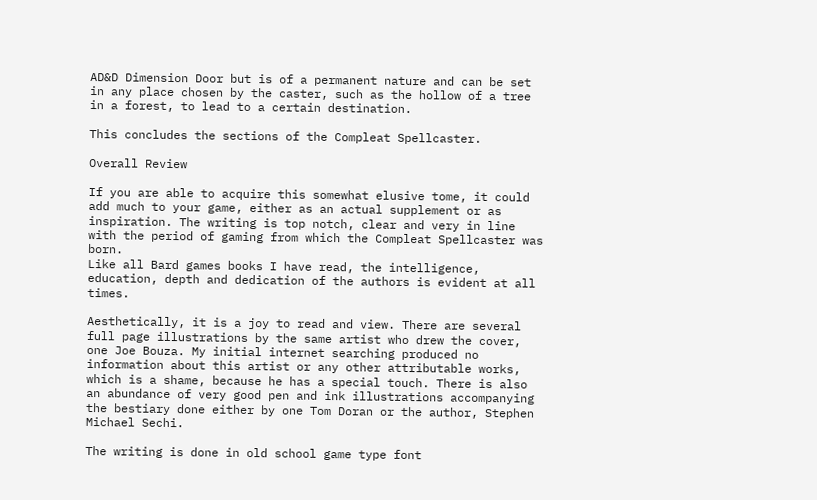AD&D Dimension Door but is of a permanent nature and can be set in any place chosen by the caster, such as the hollow of a tree in a forest, to lead to a certain destination.

This concludes the sections of the Compleat Spellcaster.

Overall Review

If you are able to acquire this somewhat elusive tome, it could add much to your game, either as an actual supplement or as inspiration. The writing is top notch, clear and very in line with the period of gaming from which the Compleat Spellcaster was born.
Like all Bard games books I have read, the intelligence, education, depth and dedication of the authors is evident at all times.

Aesthetically, it is a joy to read and view. There are several full page illustrations by the same artist who drew the cover, one Joe Bouza. My initial internet searching produced no information about this artist or any other attributable works, which is a shame, because he has a special touch. There is also an abundance of very good pen and ink illustrations accompanying the bestiary done either by one Tom Doran or the author, Stephen Michael Sechi.

The writing is done in old school game type font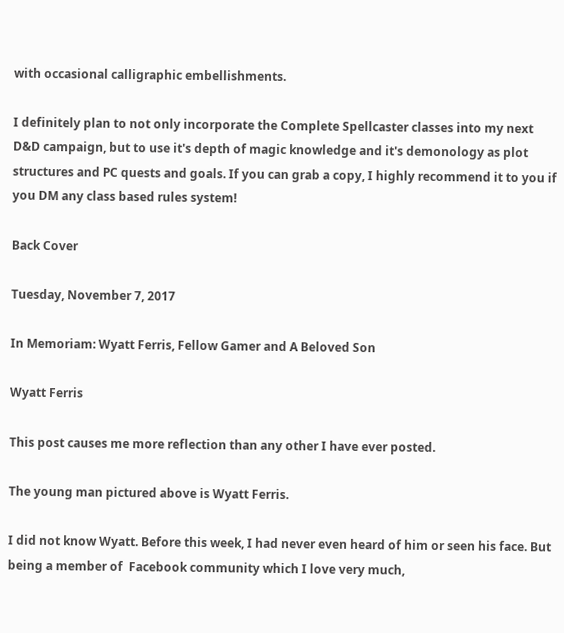with occasional calligraphic embellishments.

I definitely plan to not only incorporate the Complete Spellcaster classes into my next D&D campaign, but to use it's depth of magic knowledge and it's demonology as plot structures and PC quests and goals. If you can grab a copy, I highly recommend it to you if you DM any class based rules system!

Back Cover

Tuesday, November 7, 2017

In Memoriam: Wyatt Ferris, Fellow Gamer and A Beloved Son

Wyatt Ferris

This post causes me more reflection than any other I have ever posted.

The young man pictured above is Wyatt Ferris.

I did not know Wyatt. Before this week, I had never even heard of him or seen his face. But being a member of  Facebook community which I love very much,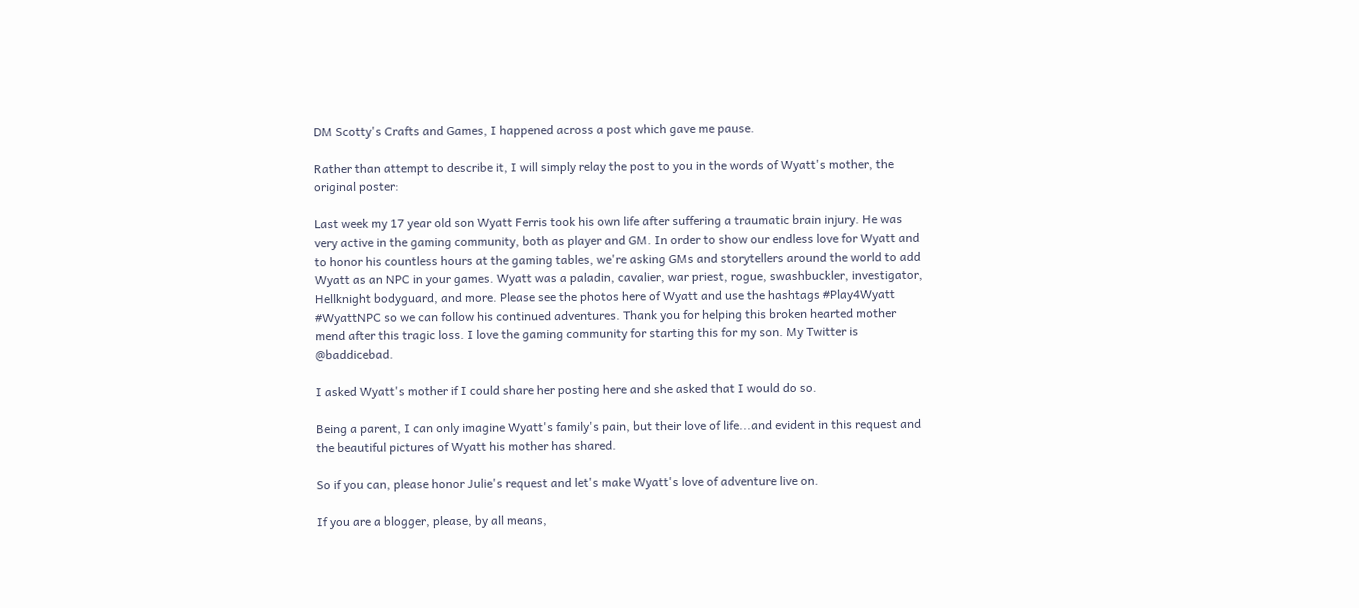DM Scotty's Crafts and Games, I happened across a post which gave me pause.

Rather than attempt to describe it, I will simply relay the post to you in the words of Wyatt's mother, the original poster:

Last week my 17 year old son Wyatt Ferris took his own life after suffering a traumatic brain injury. He was very active in the gaming community, both as player and GM. In order to show our endless love for Wyatt and to honor his countless hours at the gaming tables, we're asking GMs and storytellers around the world to add Wyatt as an NPC in your games. Wyatt was a paladin, cavalier, war priest, rogue, swashbuckler, investigator, Hellknight bodyguard, and more. Please see the photos here of Wyatt and use the hashtags #Play4Wyatt #WyattNPC so we can follow his continued adventures. Thank you for helping this broken hearted mother mend after this tragic loss. I love the gaming community for starting this for my son. My Twitter is @baddicebad.

I asked Wyatt's mother if I could share her posting here and she asked that I would do so.

Being a parent, I can only imagine Wyatt's family's pain, but their love of life...and evident in this request and the beautiful pictures of Wyatt his mother has shared.

So if you can, please honor Julie's request and let's make Wyatt's love of adventure live on.

If you are a blogger, please, by all means,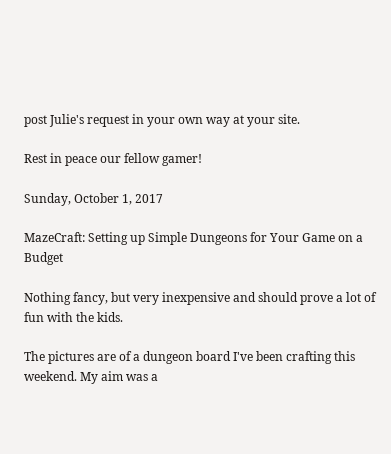post Julie's request in your own way at your site.

Rest in peace our fellow gamer!

Sunday, October 1, 2017

MazeCraft: Setting up Simple Dungeons for Your Game on a Budget

Nothing fancy, but very inexpensive and should prove a lot of fun with the kids.

The pictures are of a dungeon board I've been crafting this weekend. My aim was a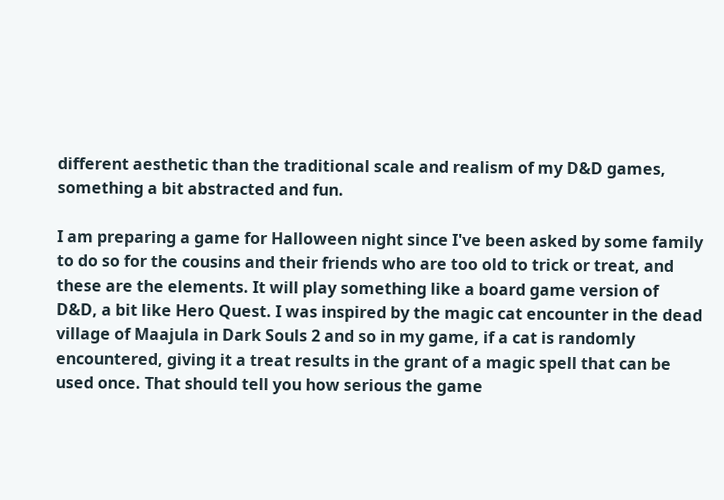different aesthetic than the traditional scale and realism of my D&D games, something a bit abstracted and fun.

I am preparing a game for Halloween night since I've been asked by some family to do so for the cousins and their friends who are too old to trick or treat, and these are the elements. It will play something like a board game version of D&D, a bit like Hero Quest. I was inspired by the magic cat encounter in the dead village of Maajula in Dark Souls 2 and so in my game, if a cat is randomly encountered, giving it a treat results in the grant of a magic spell that can be used once. That should tell you how serious the game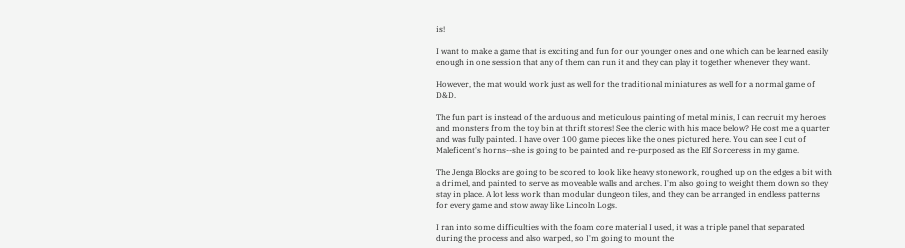is!

I want to make a game that is exciting and fun for our younger ones and one which can be learned easily enough in one session that any of them can run it and they can play it together whenever they want.

However, the mat would work just as well for the traditional miniatures as well for a normal game of D&D.

The fun part is instead of the arduous and meticulous painting of metal minis, I can recruit my heroes and monsters from the toy bin at thrift stores! See the cleric with his mace below? He cost me a quarter and was fully painted. I have over 100 game pieces like the ones pictured here. You can see I cut of Maleficent's horns--she is going to be painted and re-purposed as the Elf Sorceress in my game.

The Jenga Blocks are going to be scored to look like heavy stonework, roughed up on the edges a bit with a drimel, and painted to serve as moveable walls and arches. I'm also going to weight them down so they stay in place. A lot less work than modular dungeon tiles, and they can be arranged in endless patterns for every game and stow away like Lincoln Logs.

I ran into some difficulties with the foam core material I used, it was a triple panel that separated during the process and also warped, so I'm going to mount the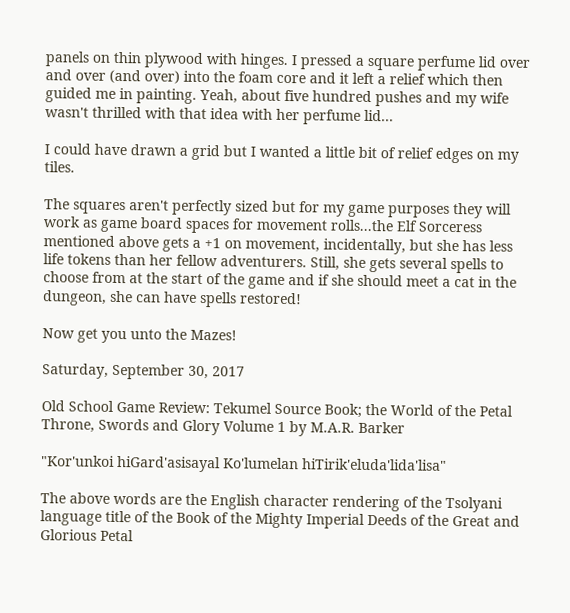panels on thin plywood with hinges. I pressed a square perfume lid over and over (and over) into the foam core and it left a relief which then guided me in painting. Yeah, about five hundred pushes and my wife wasn't thrilled with that idea with her perfume lid...

I could have drawn a grid but I wanted a little bit of relief edges on my tiles.

The squares aren't perfectly sized but for my game purposes they will work as game board spaces for movement rolls...the Elf Sorceress mentioned above gets a +1 on movement, incidentally, but she has less life tokens than her fellow adventurers. Still, she gets several spells to choose from at the start of the game and if she should meet a cat in the dungeon, she can have spells restored!

Now get you unto the Mazes!

Saturday, September 30, 2017

Old School Game Review: Tekumel Source Book; the World of the Petal Throne, Swords and Glory Volume 1 by M.A.R. Barker

"Kor'unkoi hiGard'asisayal Ko'lumelan hiTirik'eluda'lida'lisa"

The above words are the English character rendering of the Tsolyani language title of the Book of the Mighty Imperial Deeds of the Great and Glorious Petal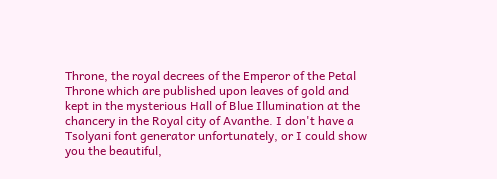Throne, the royal decrees of the Emperor of the Petal Throne which are published upon leaves of gold and kept in the mysterious Hall of Blue Illumination at the chancery in the Royal city of Avanthe. I don't have a Tsolyani font generator unfortunately, or I could show you the beautiful,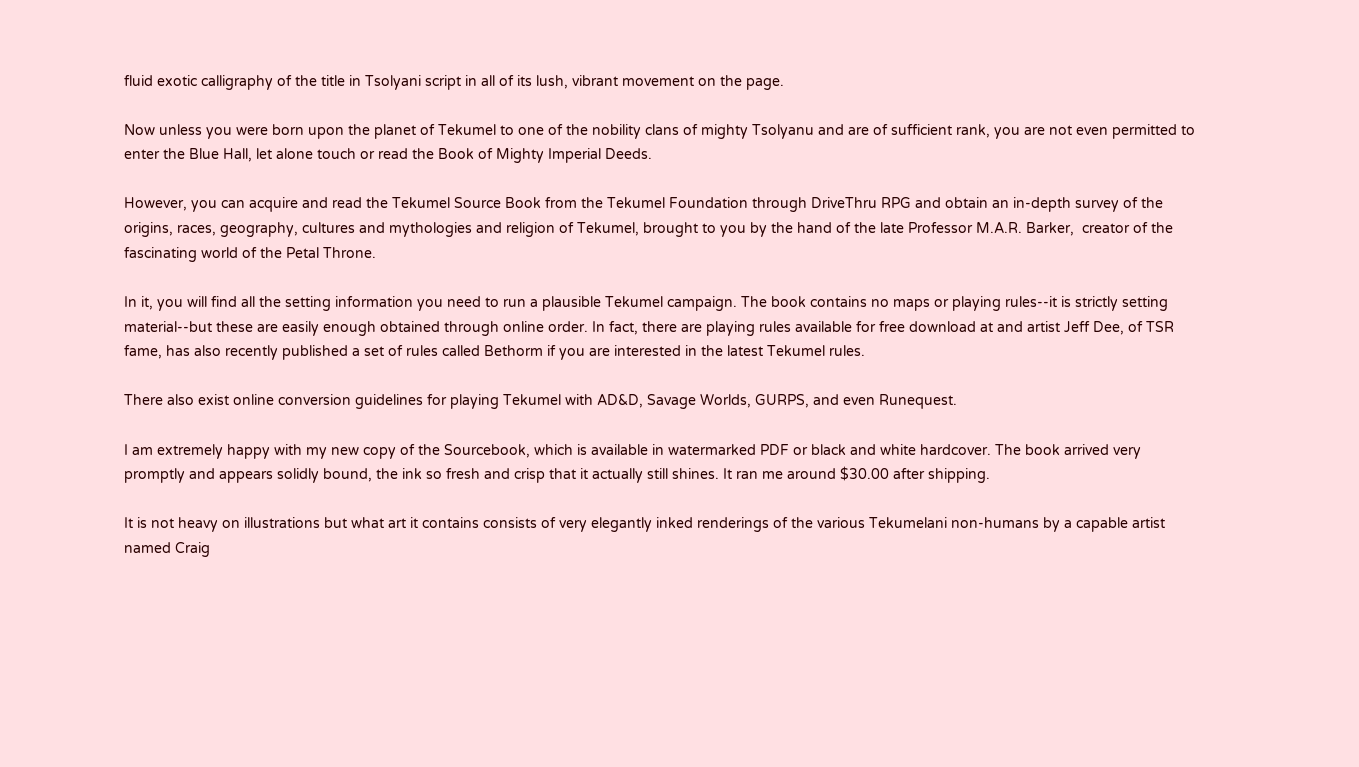fluid exotic calligraphy of the title in Tsolyani script in all of its lush, vibrant movement on the page.

Now unless you were born upon the planet of Tekumel to one of the nobility clans of mighty Tsolyanu and are of sufficient rank, you are not even permitted to enter the Blue Hall, let alone touch or read the Book of Mighty Imperial Deeds.

However, you can acquire and read the Tekumel Source Book from the Tekumel Foundation through DriveThru RPG and obtain an in-depth survey of the origins, races, geography, cultures and mythologies and religion of Tekumel, brought to you by the hand of the late Professor M.A.R. Barker,  creator of the fascinating world of the Petal Throne.

In it, you will find all the setting information you need to run a plausible Tekumel campaign. The book contains no maps or playing rules--it is strictly setting material--but these are easily enough obtained through online order. In fact, there are playing rules available for free download at and artist Jeff Dee, of TSR fame, has also recently published a set of rules called Bethorm if you are interested in the latest Tekumel rules.

There also exist online conversion guidelines for playing Tekumel with AD&D, Savage Worlds, GURPS, and even Runequest.

I am extremely happy with my new copy of the Sourcebook, which is available in watermarked PDF or black and white hardcover. The book arrived very promptly and appears solidly bound, the ink so fresh and crisp that it actually still shines. It ran me around $30.00 after shipping.

It is not heavy on illustrations but what art it contains consists of very elegantly inked renderings of the various Tekumelani non-humans by a capable artist named Craig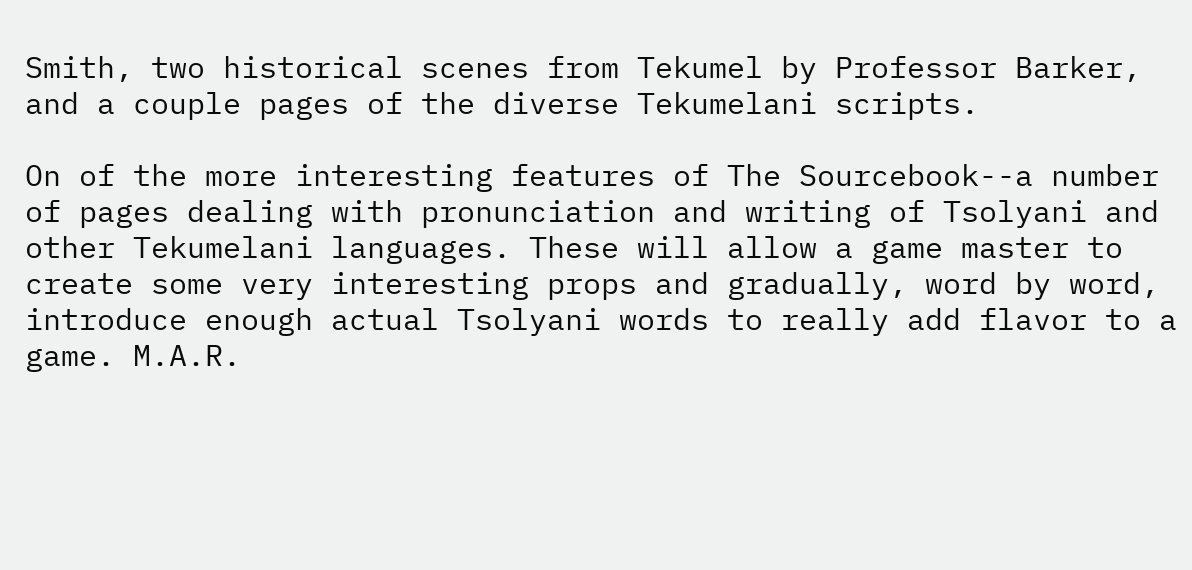Smith, two historical scenes from Tekumel by Professor Barker, and a couple pages of the diverse Tekumelani scripts.

On of the more interesting features of The Sourcebook--a number of pages dealing with pronunciation and writing of Tsolyani and other Tekumelani languages. These will allow a game master to create some very interesting props and gradually, word by word, introduce enough actual Tsolyani words to really add flavor to a game. M.A.R.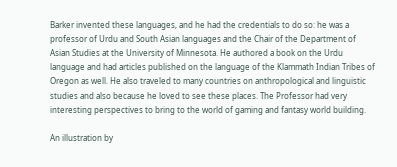Barker invented these languages, and he had the credentials to do so: he was a professor of Urdu and South Asian languages and the Chair of the Department of Asian Studies at the University of Minnesota. He authored a book on the Urdu language and had articles published on the language of the Klammath Indian Tribes of Oregon as well. He also traveled to many countries on anthropological and linguistic studies and also because he loved to see these places. The Professor had very interesting perspectives to bring to the world of gaming and fantasy world building.

An illustration by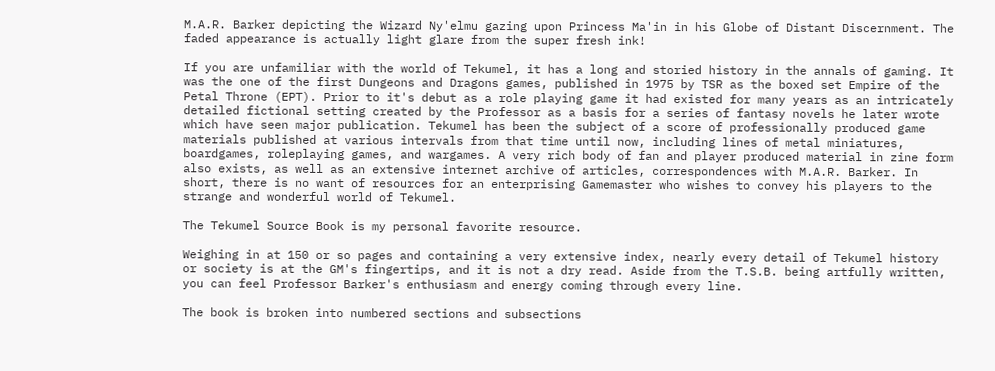M.A.R. Barker depicting the Wizard Ny'elmu gazing upon Princess Ma'in in his Globe of Distant Discernment. The faded appearance is actually light glare from the super fresh ink!

If you are unfamiliar with the world of Tekumel, it has a long and storied history in the annals of gaming. It was the one of the first Dungeons and Dragons games, published in 1975 by TSR as the boxed set Empire of the Petal Throne (EPT). Prior to it's debut as a role playing game it had existed for many years as an intricately detailed fictional setting created by the Professor as a basis for a series of fantasy novels he later wrote which have seen major publication. Tekumel has been the subject of a score of professionally produced game materials published at various intervals from that time until now, including lines of metal miniatures, boardgames, roleplaying games, and wargames. A very rich body of fan and player produced material in zine form also exists, as well as an extensive internet archive of articles, correspondences with M.A.R. Barker. In short, there is no want of resources for an enterprising Gamemaster who wishes to convey his players to the strange and wonderful world of Tekumel.

The Tekumel Source Book is my personal favorite resource.

Weighing in at 150 or so pages and containing a very extensive index, nearly every detail of Tekumel history or society is at the GM's fingertips, and it is not a dry read. Aside from the T.S.B. being artfully written, you can feel Professor Barker's enthusiasm and energy coming through every line.

The book is broken into numbered sections and subsections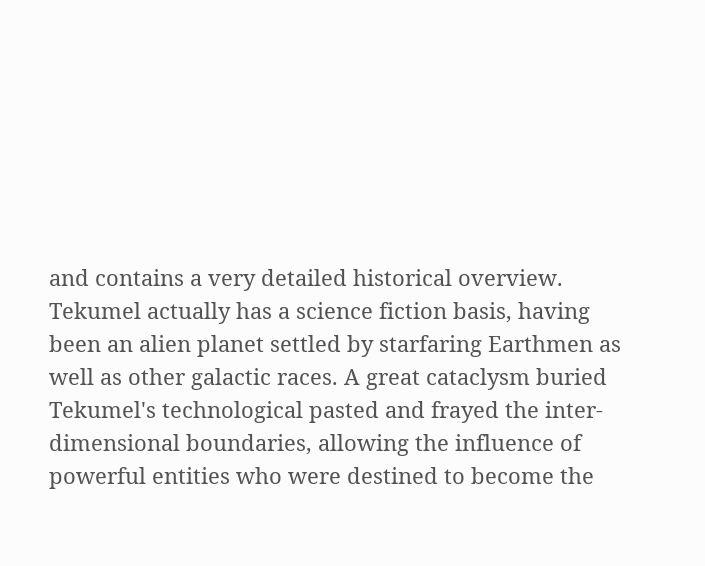and contains a very detailed historical overview. Tekumel actually has a science fiction basis, having been an alien planet settled by starfaring Earthmen as well as other galactic races. A great cataclysm buried Tekumel's technological pasted and frayed the inter-dimensional boundaries, allowing the influence of powerful entities who were destined to become the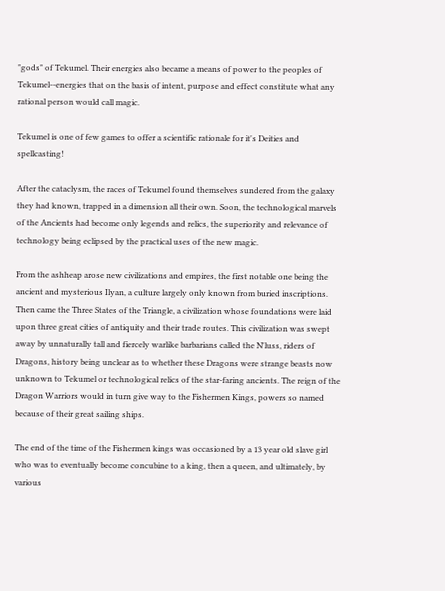"gods" of Tekumel. Their energies also became a means of power to the peoples of Tekumel--energies that on the basis of intent, purpose and effect constitute what any rational person would call magic.

Tekumel is one of few games to offer a scientific rationale for it's Deities and spellcasting!

After the cataclysm, the races of Tekumel found themselves sundered from the galaxy they had known, trapped in a dimension all their own. Soon, the technological marvels of the Ancients had become only legends and relics, the superiority and relevance of technology being eclipsed by the practical uses of the new magic.

From the ashheap arose new civilizations and empires, the first notable one being the ancient and mysterious Ilyan, a culture largely only known from buried inscriptions. Then came the Three States of the Triangle, a civilization whose foundations were laid upon three great cities of antiquity and their trade routes. This civilization was swept away by unnaturally tall and fiercely warlike barbarians called the N'luss, riders of Dragons, history being unclear as to whether these Dragons were strange beasts now unknown to Tekumel or technological relics of the star-faring ancients. The reign of the Dragon Warriors would in turn give way to the Fishermen Kings, powers so named because of their great sailing ships.

The end of the time of the Fishermen kings was occasioned by a 13 year old slave girl who was to eventually become concubine to a king, then a queen, and ultimately, by various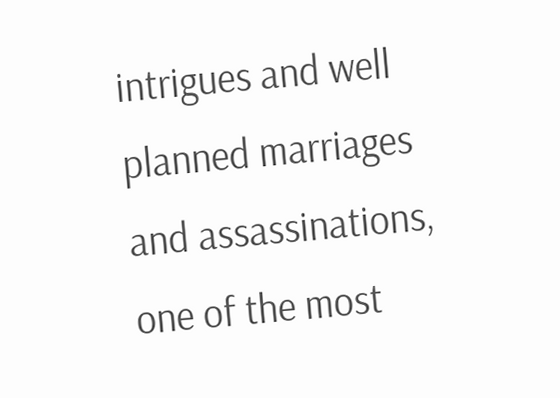intrigues and well planned marriages and assassinations, one of the most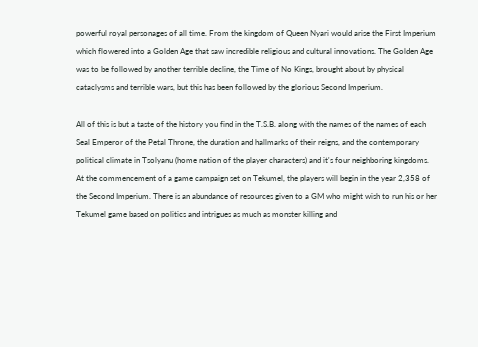powerful royal personages of all time. From the kingdom of Queen Nyari would arise the First Imperium which flowered into a Golden Age that saw incredible religious and cultural innovations. The Golden Age was to be followed by another terrible decline, the Time of No Kings, brought about by physical cataclysms and terrible wars, but this has been followed by the glorious Second Imperium.

All of this is but a taste of the history you find in the T.S.B. along with the names of the names of each Seal Emperor of the Petal Throne, the duration and hallmarks of their reigns, and the contemporary political climate in Tsolyanu (home nation of the player characters) and it's four neighboring kingdoms. At the commencement of a game campaign set on Tekumel, the players will begin in the year 2,358 of the Second Imperium. There is an abundance of resources given to a GM who might wish to run his or her Tekumel game based on politics and intrigues as much as monster killing and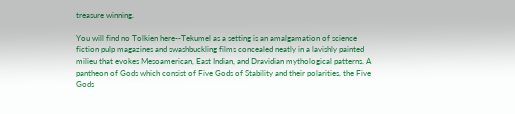treasure winning.

You will find no Tolkien here--Tekumel as a setting is an amalgamation of science fiction pulp magazines and swashbuckling films concealed neatly in a lavishly painted milieu that evokes Mesoamerican, East Indian, and Dravidian mythological patterns. A pantheon of Gods which consist of Five Gods of Stability and their polarities, the Five Gods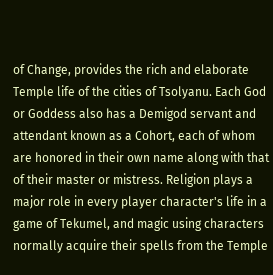of Change, provides the rich and elaborate Temple life of the cities of Tsolyanu. Each God or Goddess also has a Demigod servant and attendant known as a Cohort, each of whom are honored in their own name along with that of their master or mistress. Religion plays a major role in every player character's life in a game of Tekumel, and magic using characters normally acquire their spells from the Temple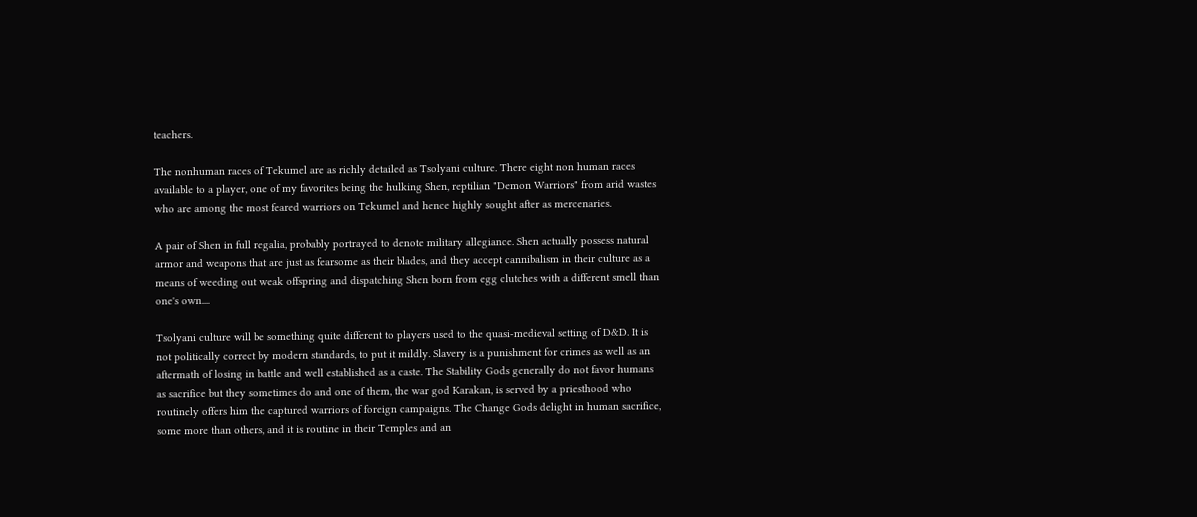teachers.

The nonhuman races of Tekumel are as richly detailed as Tsolyani culture. There eight non human races available to a player, one of my favorites being the hulking Shen, reptilian "Demon Warriors" from arid wastes who are among the most feared warriors on Tekumel and hence highly sought after as mercenaries.

A pair of Shen in full regalia, probably portrayed to denote military allegiance. Shen actually possess natural armor and weapons that are just as fearsome as their blades, and they accept cannibalism in their culture as a means of weeding out weak offspring and dispatching Shen born from egg clutches with a different smell than one's own....

Tsolyani culture will be something quite different to players used to the quasi-medieval setting of D&D. It is not politically correct by modern standards, to put it mildly. Slavery is a punishment for crimes as well as an aftermath of losing in battle and well established as a caste. The Stability Gods generally do not favor humans as sacrifice but they sometimes do and one of them, the war god Karakan, is served by a priesthood who routinely offers him the captured warriors of foreign campaigns. The Change Gods delight in human sacrifice, some more than others, and it is routine in their Temples and an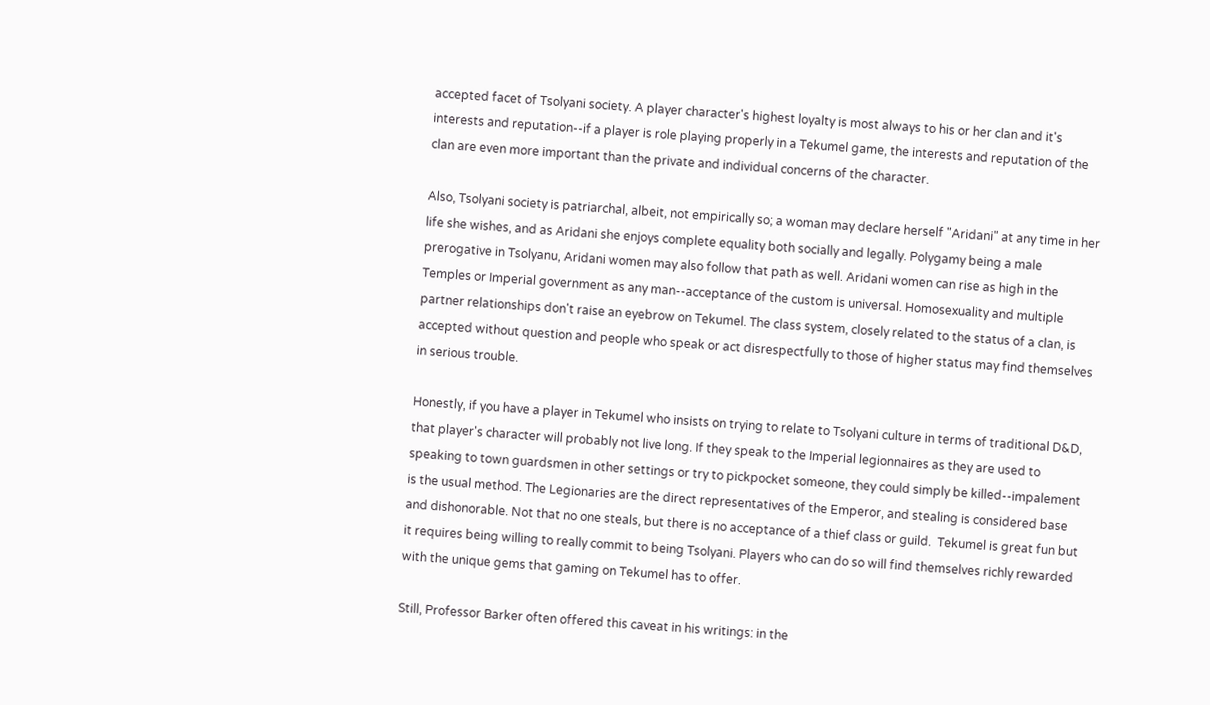accepted facet of Tsolyani society. A player character's highest loyalty is most always to his or her clan and it's interests and reputation--if a player is role playing properly in a Tekumel game, the interests and reputation of the clan are even more important than the private and individual concerns of the character.

Also, Tsolyani society is patriarchal, albeit, not empirically so; a woman may declare herself "Aridani" at any time in her life she wishes, and as Aridani she enjoys complete equality both socially and legally. Polygamy being a male prerogative in Tsolyanu, Aridani women may also follow that path as well. Aridani women can rise as high in the Temples or Imperial government as any man--acceptance of the custom is universal. Homosexuality and multiple partner relationships don't raise an eyebrow on Tekumel. The class system, closely related to the status of a clan, is accepted without question and people who speak or act disrespectfully to those of higher status may find themselves in serious trouble.

Honestly, if you have a player in Tekumel who insists on trying to relate to Tsolyani culture in terms of traditional D&D, that player's character will probably not live long. If they speak to the Imperial legionnaires as they are used to speaking to town guardsmen in other settings or try to pickpocket someone, they could simply be killed--impalement is the usual method. The Legionaries are the direct representatives of the Emperor, and stealing is considered base and dishonorable. Not that no one steals, but there is no acceptance of a thief class or guild.  Tekumel is great fun but it requires being willing to really commit to being Tsolyani. Players who can do so will find themselves richly rewarded with the unique gems that gaming on Tekumel has to offer.

Still, Professor Barker often offered this caveat in his writings: in the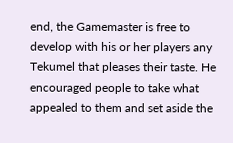end, the Gamemaster is free to develop with his or her players any Tekumel that pleases their taste. He encouraged people to take what appealed to them and set aside the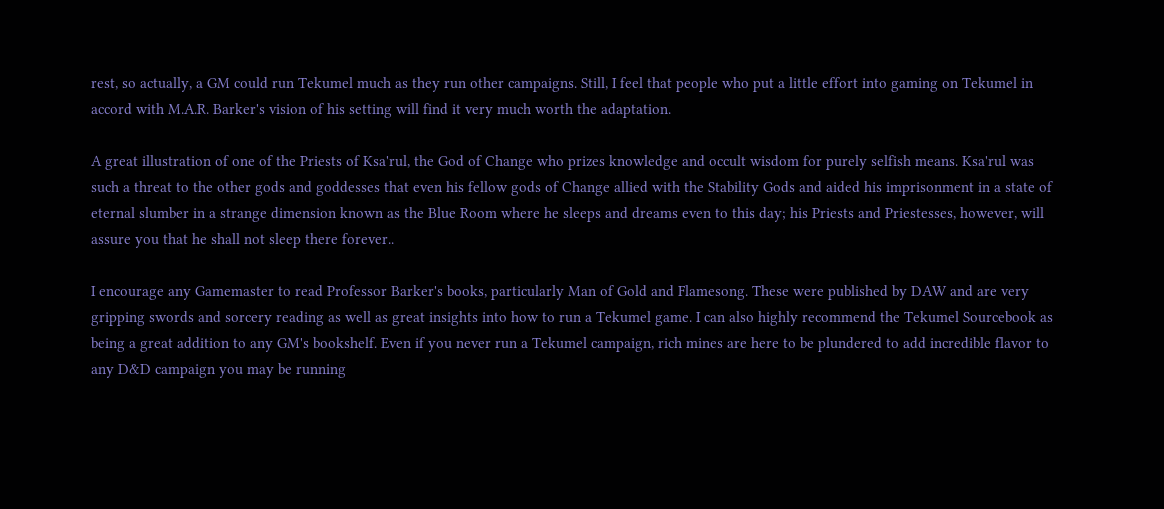rest, so actually, a GM could run Tekumel much as they run other campaigns. Still, I feel that people who put a little effort into gaming on Tekumel in accord with M.A.R. Barker's vision of his setting will find it very much worth the adaptation.

A great illustration of one of the Priests of Ksa'rul, the God of Change who prizes knowledge and occult wisdom for purely selfish means. Ksa'rul was such a threat to the other gods and goddesses that even his fellow gods of Change allied with the Stability Gods and aided his imprisonment in a state of eternal slumber in a strange dimension known as the Blue Room where he sleeps and dreams even to this day; his Priests and Priestesses, however, will assure you that he shall not sleep there forever..

I encourage any Gamemaster to read Professor Barker's books, particularly Man of Gold and Flamesong. These were published by DAW and are very gripping swords and sorcery reading as well as great insights into how to run a Tekumel game. I can also highly recommend the Tekumel Sourcebook as being a great addition to any GM's bookshelf. Even if you never run a Tekumel campaign, rich mines are here to be plundered to add incredible flavor to any D&D campaign you may be running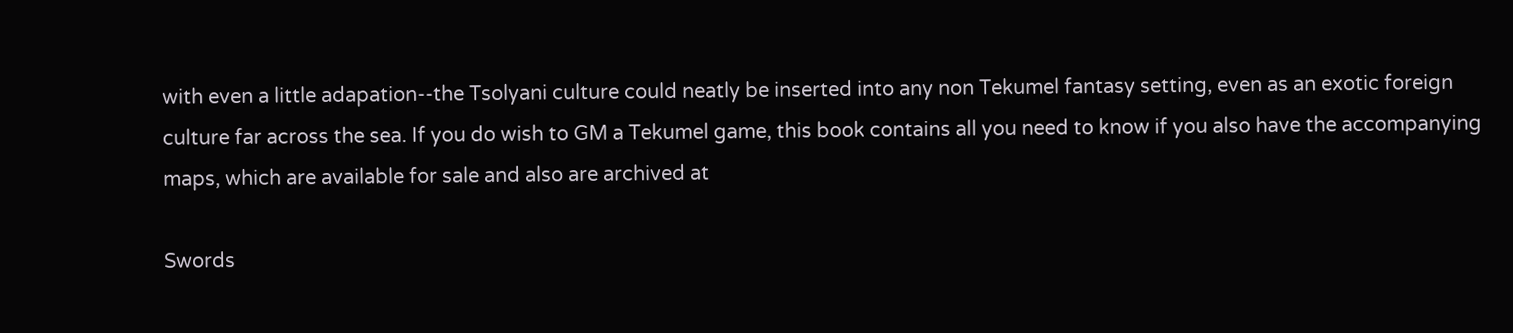with even a little adapation--the Tsolyani culture could neatly be inserted into any non Tekumel fantasy setting, even as an exotic foreign culture far across the sea. If you do wish to GM a Tekumel game, this book contains all you need to know if you also have the accompanying maps, which are available for sale and also are archived at

Swords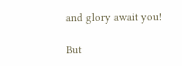and glory await you!

But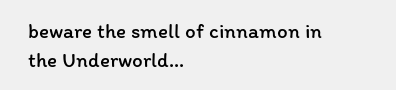beware the smell of cinnamon in the Underworld...